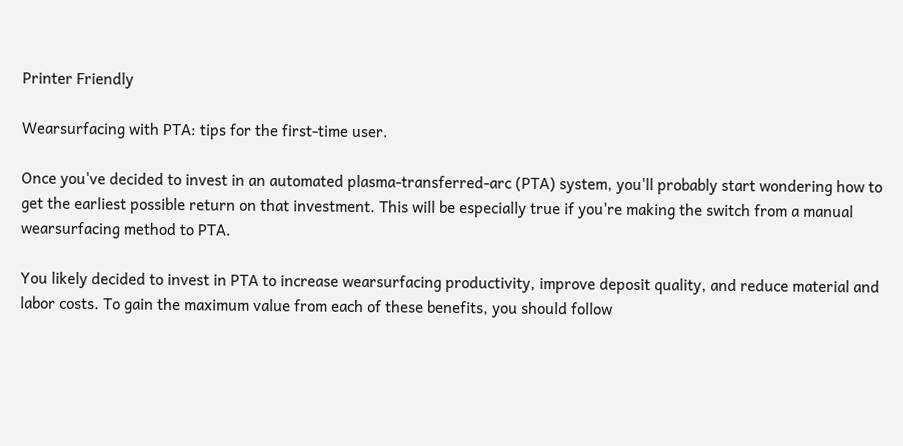Printer Friendly

Wearsurfacing with PTA: tips for the first-time user.

Once you've decided to invest in an automated plasma-transferred-arc (PTA) system, you'll probably start wondering how to get the earliest possible return on that investment. This will be especially true if you're making the switch from a manual wearsurfacing method to PTA.

You likely decided to invest in PTA to increase wearsurfacing productivity, improve deposit quality, and reduce material and labor costs. To gain the maximum value from each of these benefits, you should follow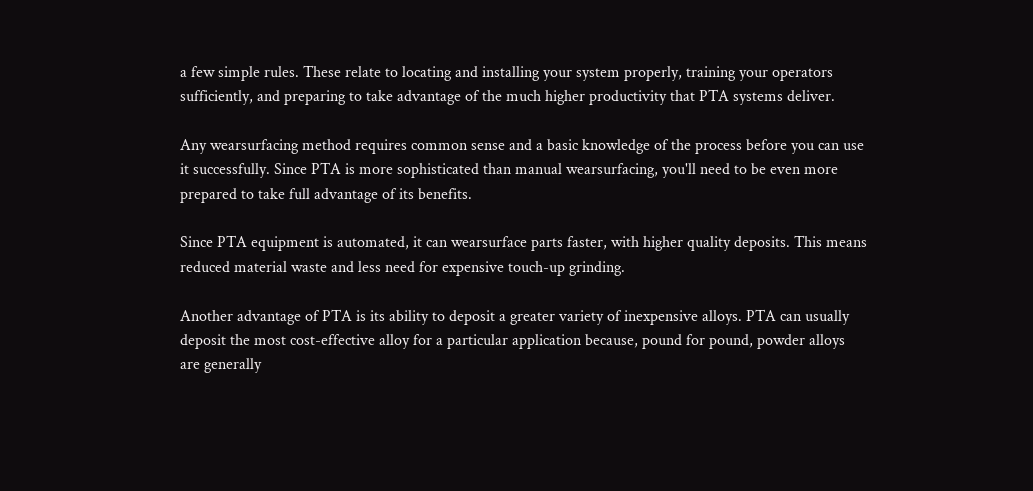a few simple rules. These relate to locating and installing your system properly, training your operators sufficiently, and preparing to take advantage of the much higher productivity that PTA systems deliver.

Any wearsurfacing method requires common sense and a basic knowledge of the process before you can use it successfully. Since PTA is more sophisticated than manual wearsurfacing, you'll need to be even more prepared to take full advantage of its benefits.

Since PTA equipment is automated, it can wearsurface parts faster, with higher quality deposits. This means reduced material waste and less need for expensive touch-up grinding.

Another advantage of PTA is its ability to deposit a greater variety of inexpensive alloys. PTA can usually deposit the most cost-effective alloy for a particular application because, pound for pound, powder alloys are generally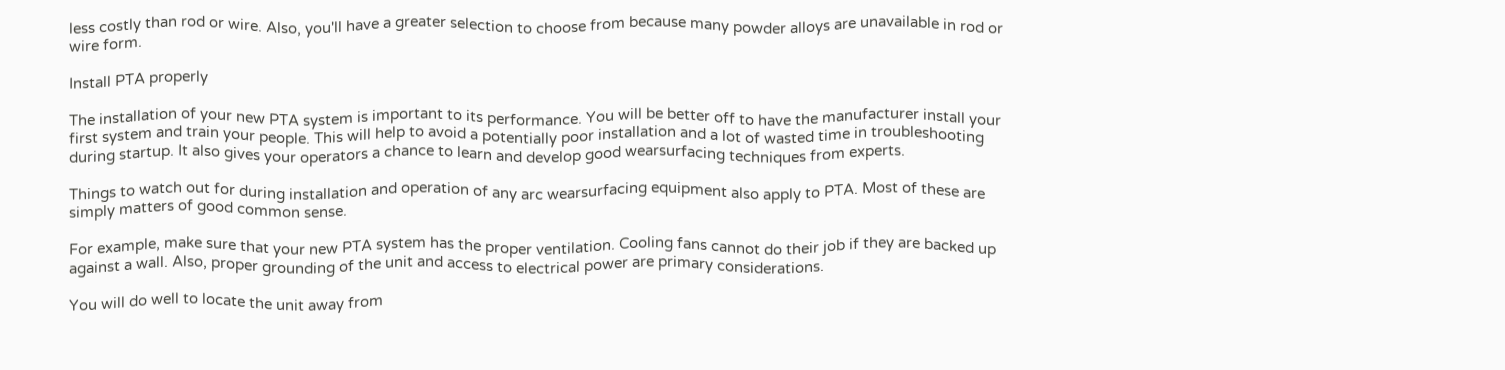less costly than rod or wire. Also, you'll have a greater selection to choose from because many powder alloys are unavailable in rod or wire form.

Install PTA properly

The installation of your new PTA system is important to its performance. You will be better off to have the manufacturer install your first system and train your people. This will help to avoid a potentially poor installation and a lot of wasted time in troubleshooting during startup. It also gives your operators a chance to learn and develop good wearsurfacing techniques from experts.

Things to watch out for during installation and operation of any arc wearsurfacing equipment also apply to PTA. Most of these are simply matters of good common sense.

For example, make sure that your new PTA system has the proper ventilation. Cooling fans cannot do their job if they are backed up against a wall. Also, proper grounding of the unit and access to electrical power are primary considerations.

You will do well to locate the unit away from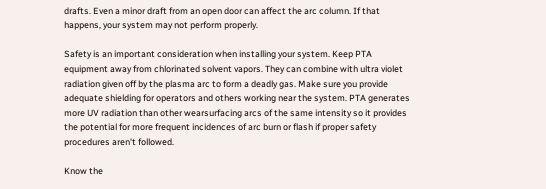drafts. Even a minor draft from an open door can affect the arc column. If that happens, your system may not perform properly.

Safety is an important consideration when installing your system. Keep PTA equipment away from chlorinated solvent vapors. They can combine with ultra violet radiation given off by the plasma arc to form a deadly gas. Make sure you provide adequate shielding for operators and others working near the system. PTA generates more UV radiation than other wearsurfacing arcs of the same intensity so it provides the potential for more frequent incidences of arc burn or flash if proper safety procedures aren't followed.

Know the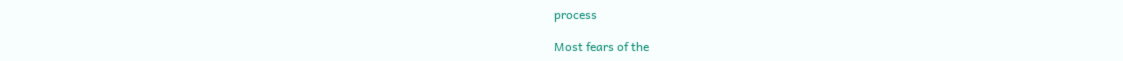process

Most fears of the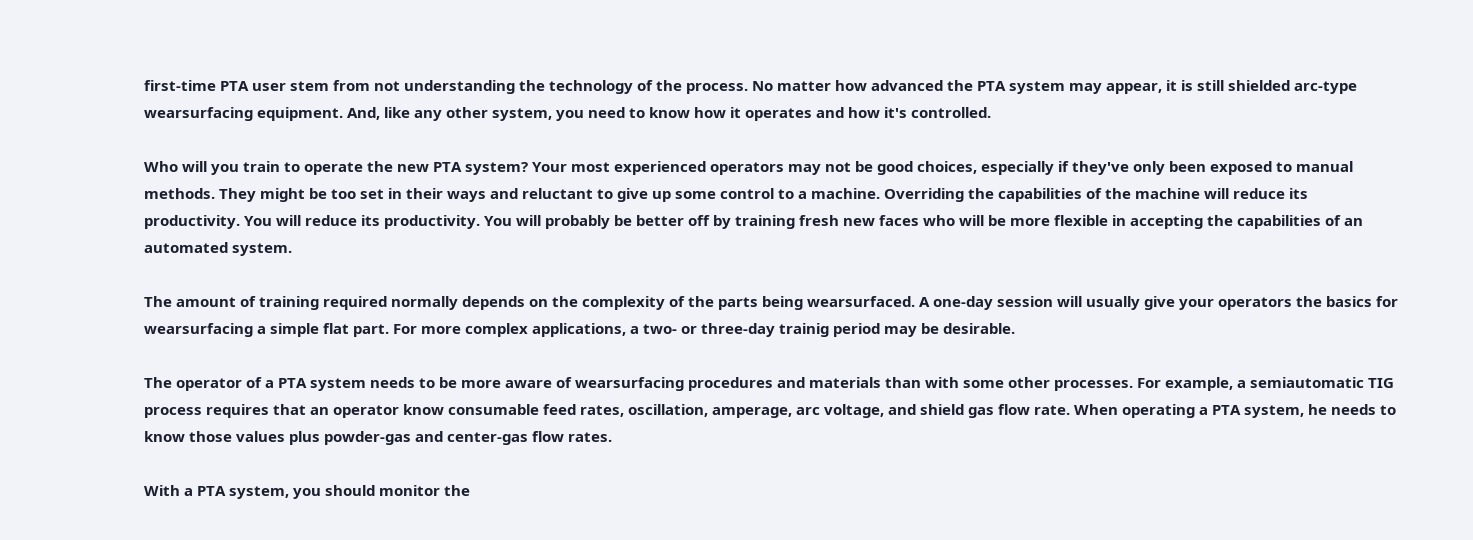first-time PTA user stem from not understanding the technology of the process. No matter how advanced the PTA system may appear, it is still shielded arc-type wearsurfacing equipment. And, like any other system, you need to know how it operates and how it's controlled.

Who will you train to operate the new PTA system? Your most experienced operators may not be good choices, especially if they've only been exposed to manual methods. They might be too set in their ways and reluctant to give up some control to a machine. Overriding the capabilities of the machine will reduce its productivity. You will reduce its productivity. You will probably be better off by training fresh new faces who will be more flexible in accepting the capabilities of an automated system.

The amount of training required normally depends on the complexity of the parts being wearsurfaced. A one-day session will usually give your operators the basics for wearsurfacing a simple flat part. For more complex applications, a two- or three-day trainig period may be desirable.

The operator of a PTA system needs to be more aware of wearsurfacing procedures and materials than with some other processes. For example, a semiautomatic TIG process requires that an operator know consumable feed rates, oscillation, amperage, arc voltage, and shield gas flow rate. When operating a PTA system, he needs to know those values plus powder-gas and center-gas flow rates.

With a PTA system, you should monitor the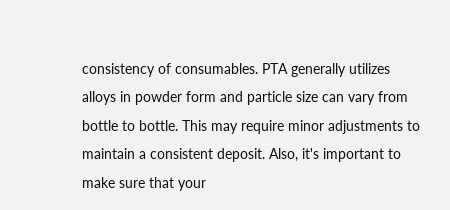consistency of consumables. PTA generally utilizes alloys in powder form and particle size can vary from bottle to bottle. This may require minor adjustments to maintain a consistent deposit. Also, it's important to make sure that your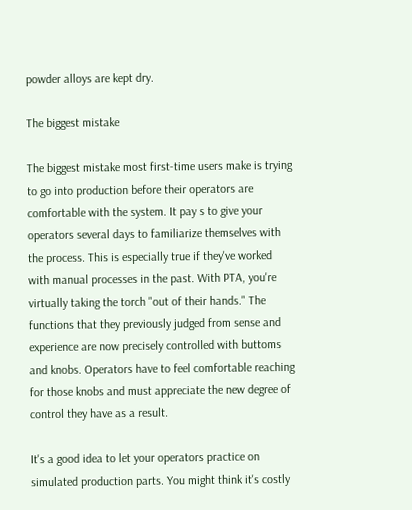powder alloys are kept dry.

The biggest mistake

The biggest mistake most first-time users make is trying to go into production before their operators are comfortable with the system. It pay s to give your operators several days to familiarize themselves with the process. This is especially true if they've worked with manual processes in the past. With PTA, you're virtually taking the torch "out of their hands." The functions that they previously judged from sense and experience are now precisely controlled with buttoms and knobs. Operators have to feel comfortable reaching for those knobs and must appreciate the new degree of control they have as a result.

It's a good idea to let your operators practice on simulated production parts. You might think it's costly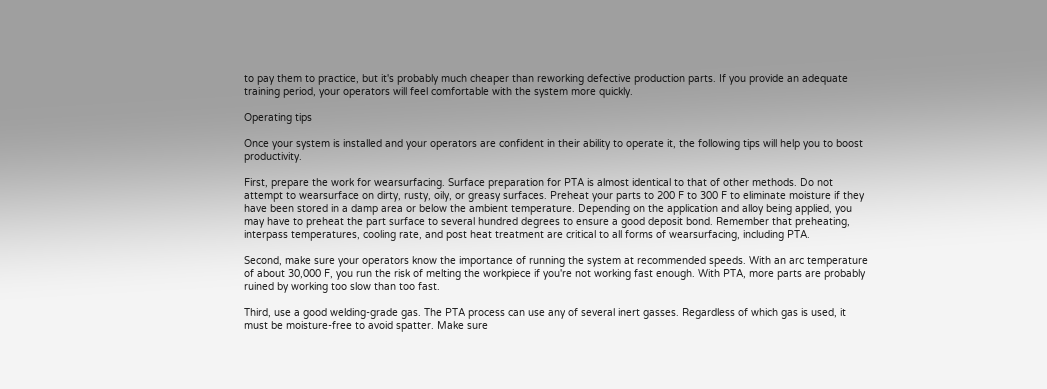to pay them to practice, but it's probably much cheaper than reworking defective production parts. If you provide an adequate training period, your operators will feel comfortable with the system more quickly.

Operating tips

Once your system is installed and your operators are confident in their ability to operate it, the following tips will help you to boost productivity.

First, prepare the work for wearsurfacing. Surface preparation for PTA is almost identical to that of other methods. Do not attempt to wearsurface on dirty, rusty, oily, or greasy surfaces. Preheat your parts to 200 F to 300 F to eliminate moisture if they have been stored in a damp area or below the ambient temperature. Depending on the application and alloy being applied, you may have to preheat the part surface to several hundred degrees to ensure a good deposit bond. Remember that preheating, interpass temperatures, cooling rate, and post heat treatment are critical to all forms of wearsurfacing, including PTA.

Second, make sure your operators know the importance of running the system at recommended speeds. With an arc temperature of about 30,000 F, you run the risk of melting the workpiece if you're not working fast enough. With PTA, more parts are probably ruined by working too slow than too fast.

Third, use a good welding-grade gas. The PTA process can use any of several inert gasses. Regardless of which gas is used, it must be moisture-free to avoid spatter. Make sure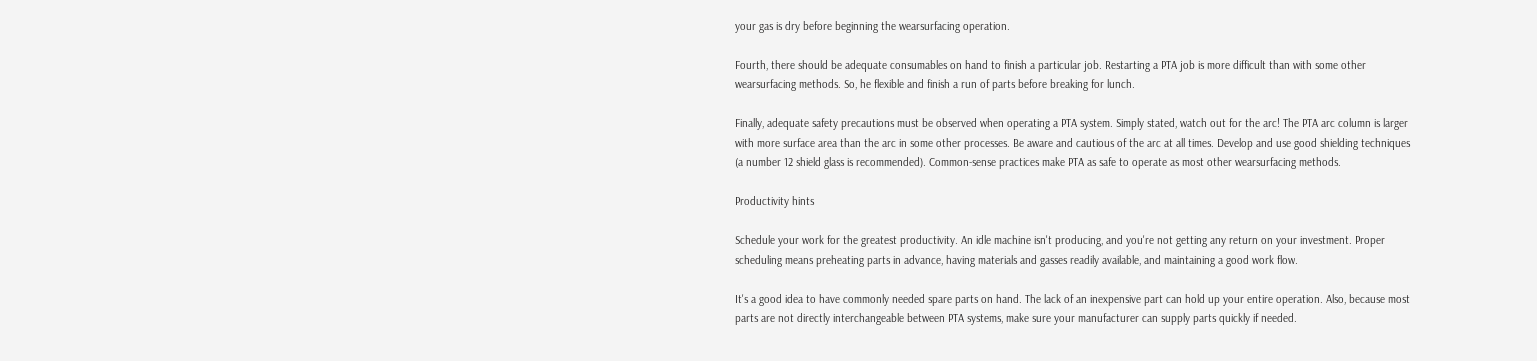your gas is dry before beginning the wearsurfacing operation.

Fourth, there should be adequate consumables on hand to finish a particular job. Restarting a PTA job is more difficult than with some other wearsurfacing methods. So, he flexible and finish a run of parts before breaking for lunch.

Finally, adequate safety precautions must be observed when operating a PTA system. Simply stated, watch out for the arc! The PTA arc column is larger with more surface area than the arc in some other processes. Be aware and cautious of the arc at all times. Develop and use good shielding techniques (a number 12 shield glass is recommended). Common-sense practices make PTA as safe to operate as most other wearsurfacing methods.

Productivity hints

Schedule your work for the greatest productivity. An idle machine isn't producing, and you're not getting any return on your investment. Proper scheduling means preheating parts in advance, having materials and gasses readily available, and maintaining a good work flow.

It's a good idea to have commonly needed spare parts on hand. The lack of an inexpensive part can hold up your entire operation. Also, because most parts are not directly interchangeable between PTA systems, make sure your manufacturer can supply parts quickly if needed.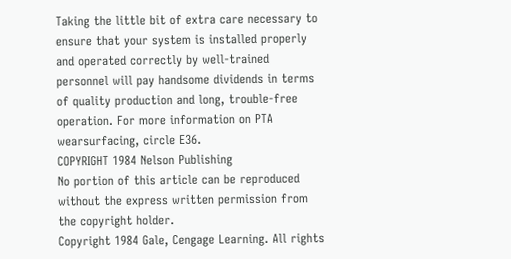Taking the little bit of extra care necessary to ensure that your system is installed properly and operated correctly by well-trained personnel will pay handsome dividends in terms of quality production and long, trouble-free operation. For more information on PTA wearsurfacing, circle E36.
COPYRIGHT 1984 Nelson Publishing
No portion of this article can be reproduced without the express written permission from the copyright holder.
Copyright 1984 Gale, Cengage Learning. All rights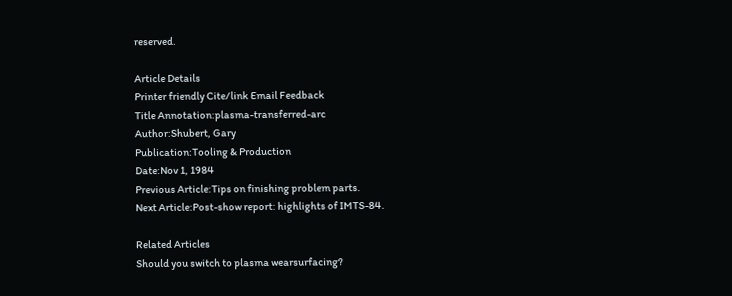reserved.

Article Details
Printer friendly Cite/link Email Feedback
Title Annotation:plasma-transferred-arc
Author:Shubert, Gary
Publication:Tooling & Production
Date:Nov 1, 1984
Previous Article:Tips on finishing problem parts.
Next Article:Post-show report: highlights of IMTS-84.

Related Articles
Should you switch to plasma wearsurfacing?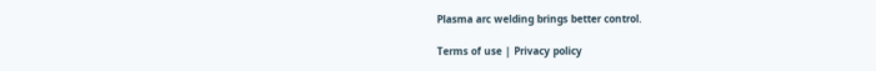Plasma arc welding brings better control.

Terms of use | Privacy policy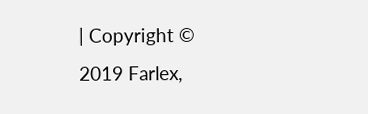| Copyright © 2019 Farlex,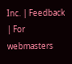Inc. | Feedback | For webmasters